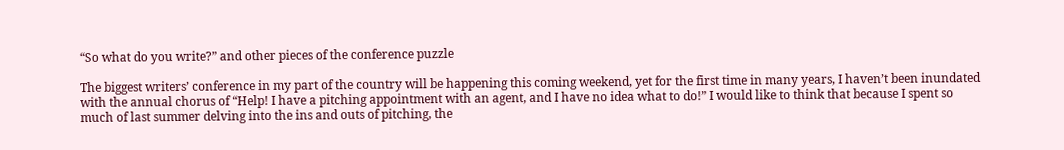“So what do you write?” and other pieces of the conference puzzle

The biggest writers’ conference in my part of the country will be happening this coming weekend, yet for the first time in many years, I haven’t been inundated with the annual chorus of “Help! I have a pitching appointment with an agent, and I have no idea what to do!” I would like to think that because I spent so much of last summer delving into the ins and outs of pitching, the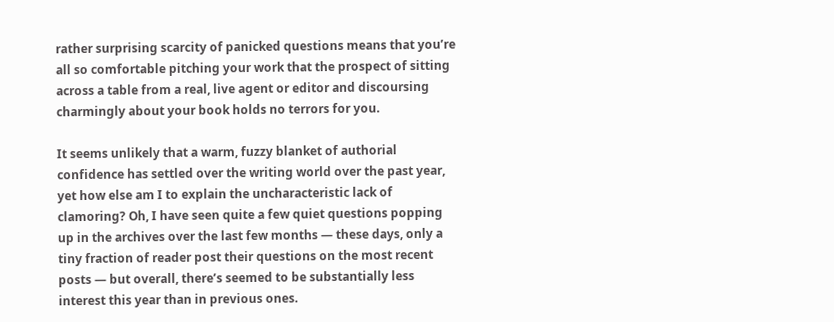rather surprising scarcity of panicked questions means that you’re all so comfortable pitching your work that the prospect of sitting across a table from a real, live agent or editor and discoursing charmingly about your book holds no terrors for you.

It seems unlikely that a warm, fuzzy blanket of authorial confidence has settled over the writing world over the past year, yet how else am I to explain the uncharacteristic lack of clamoring? Oh, I have seen quite a few quiet questions popping up in the archives over the last few months — these days, only a tiny fraction of reader post their questions on the most recent posts — but overall, there’s seemed to be substantially less interest this year than in previous ones.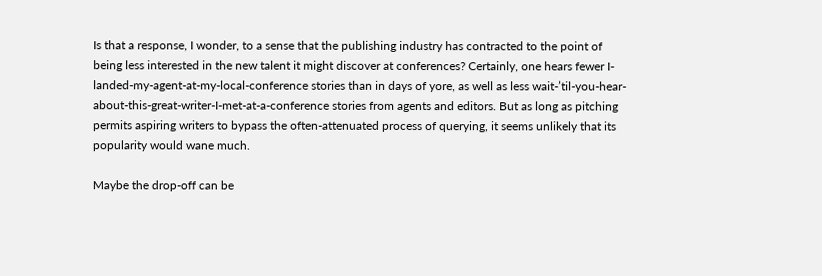Is that a response, I wonder, to a sense that the publishing industry has contracted to the point of being less interested in the new talent it might discover at conferences? Certainly, one hears fewer I-landed-my-agent-at-my-local-conference stories than in days of yore, as well as less wait-’til-you-hear-about-this-great-writer-I-met-at-a-conference stories from agents and editors. But as long as pitching permits aspiring writers to bypass the often-attenuated process of querying, it seems unlikely that its popularity would wane much.

Maybe the drop-off can be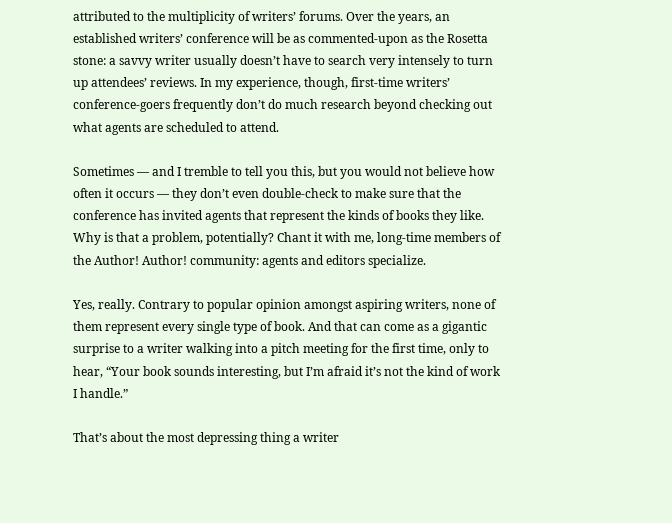attributed to the multiplicity of writers’ forums. Over the years, an established writers’ conference will be as commented-upon as the Rosetta stone: a savvy writer usually doesn’t have to search very intensely to turn up attendees’ reviews. In my experience, though, first-time writers’ conference-goers frequently don’t do much research beyond checking out what agents are scheduled to attend.

Sometimes — and I tremble to tell you this, but you would not believe how often it occurs — they don’t even double-check to make sure that the conference has invited agents that represent the kinds of books they like. Why is that a problem, potentially? Chant it with me, long-time members of the Author! Author! community: agents and editors specialize.

Yes, really. Contrary to popular opinion amongst aspiring writers, none of them represent every single type of book. And that can come as a gigantic surprise to a writer walking into a pitch meeting for the first time, only to hear, “Your book sounds interesting, but I’m afraid it’s not the kind of work I handle.”

That’s about the most depressing thing a writer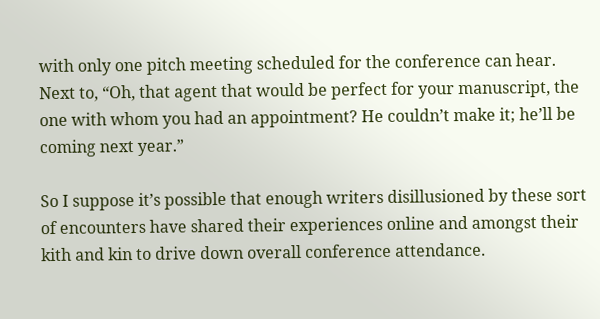with only one pitch meeting scheduled for the conference can hear. Next to, “Oh, that agent that would be perfect for your manuscript, the one with whom you had an appointment? He couldn’t make it; he’ll be coming next year.”

So I suppose it’s possible that enough writers disillusioned by these sort of encounters have shared their experiences online and amongst their kith and kin to drive down overall conference attendance.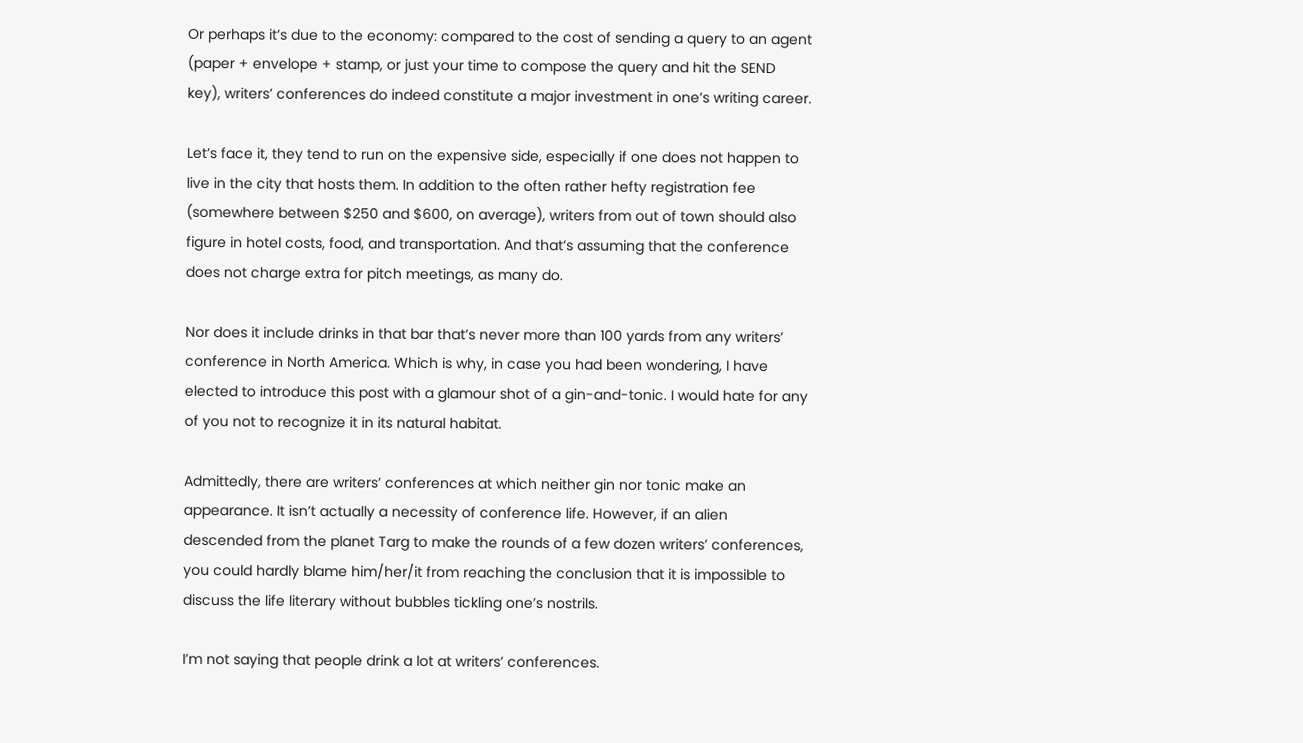Or perhaps it’s due to the economy: compared to the cost of sending a query to an agent (paper + envelope + stamp, or just your time to compose the query and hit the SEND key), writers’ conferences do indeed constitute a major investment in one’s writing career.

Let’s face it, they tend to run on the expensive side, especially if one does not happen to live in the city that hosts them. In addition to the often rather hefty registration fee (somewhere between $250 and $600, on average), writers from out of town should also figure in hotel costs, food, and transportation. And that’s assuming that the conference does not charge extra for pitch meetings, as many do.

Nor does it include drinks in that bar that’s never more than 100 yards from any writers’ conference in North America. Which is why, in case you had been wondering, I have elected to introduce this post with a glamour shot of a gin-and-tonic. I would hate for any of you not to recognize it in its natural habitat.

Admittedly, there are writers’ conferences at which neither gin nor tonic make an appearance. It isn’t actually a necessity of conference life. However, if an alien descended from the planet Targ to make the rounds of a few dozen writers’ conferences, you could hardly blame him/her/it from reaching the conclusion that it is impossible to discuss the life literary without bubbles tickling one’s nostrils.

I’m not saying that people drink a lot at writers’ conferences.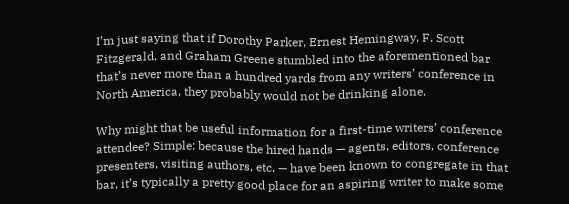I’m just saying that if Dorothy Parker, Ernest Hemingway, F. Scott Fitzgerald, and Graham Greene stumbled into the aforementioned bar that’s never more than a hundred yards from any writers’ conference in North America, they probably would not be drinking alone.

Why might that be useful information for a first-time writers’ conference attendee? Simple: because the hired hands — agents, editors, conference presenters, visiting authors, etc. — have been known to congregate in that bar, it’s typically a pretty good place for an aspiring writer to make some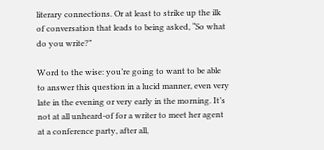literary connections. Or at least to strike up the ilk of conversation that leads to being asked, “So what do you write?”

Word to the wise: you’re going to want to be able to answer this question in a lucid manner, even very late in the evening or very early in the morning. It’s not at all unheard-of for a writer to meet her agent at a conference party, after all,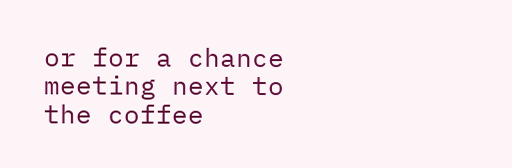or for a chance meeting next to the coffee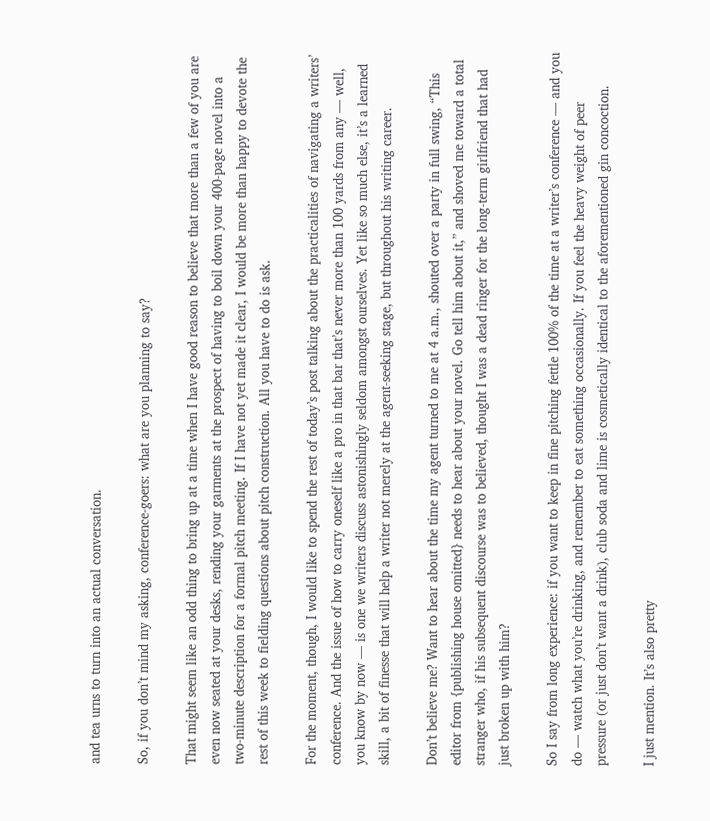and tea urns to turn into an actual conversation.

So, if you don’t mind my asking, conference-goers: what are you planning to say?

That might seem like an odd thing to bring up at a time when I have good reason to believe that more than a few of you are even now seated at your desks, rending your garments at the prospect of having to boil down your 400-page novel into a two-minute description for a formal pitch meeting. If I have not yet made it clear, I would be more than happy to devote the rest of this week to fielding questions about pitch construction. All you have to do is ask.

For the moment, though, I would like to spend the rest of today’s post talking about the practicalities of navigating a writers’ conference. And the issue of how to carry oneself like a pro in that bar that’s never more than 100 yards from any — well, you know by now — is one we writers discuss astonishingly seldom amongst ourselves. Yet like so much else, it’s a learned skill, a bit of finesse that will help a writer not merely at the agent-seeking stage, but throughout his writing career.

Don’t believe me? Want to hear about the time my agent turned to me at 4 a.m., shouted over a party in full swing, “This editor from {publishing house omitted} needs to hear about your novel. Go tell him about it,” and shoved me toward a total stranger who, if his subsequent discourse was to believed, thought I was a dead ringer for the long-term girlfriend that had just broken up with him?

So I say from long experience: if you want to keep in fine pitching fettle 100% of the time at a writer’s conference — and you do — watch what you’re drinking, and remember to eat something occasionally. If you feel the heavy weight of peer pressure (or just don’t want a drink), club soda and lime is cosmetically identical to the aforementioned gin concoction.

I just mention. It’s also pretty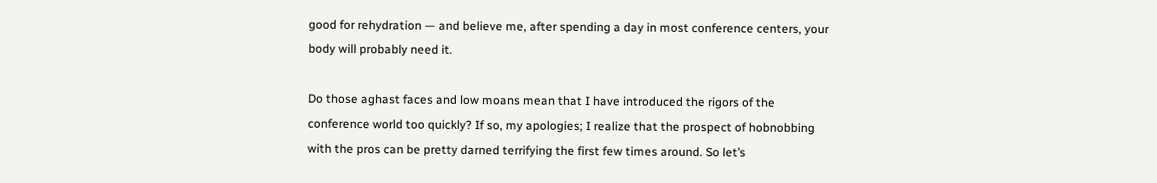good for rehydration — and believe me, after spending a day in most conference centers, your body will probably need it.

Do those aghast faces and low moans mean that I have introduced the rigors of the conference world too quickly? If so, my apologies; I realize that the prospect of hobnobbing with the pros can be pretty darned terrifying the first few times around. So let’s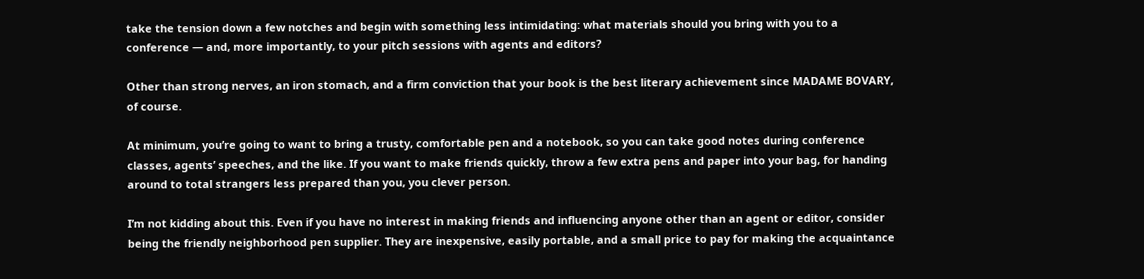take the tension down a few notches and begin with something less intimidating: what materials should you bring with you to a conference — and, more importantly, to your pitch sessions with agents and editors?

Other than strong nerves, an iron stomach, and a firm conviction that your book is the best literary achievement since MADAME BOVARY, of course.

At minimum, you’re going to want to bring a trusty, comfortable pen and a notebook, so you can take good notes during conference classes, agents’ speeches, and the like. If you want to make friends quickly, throw a few extra pens and paper into your bag, for handing around to total strangers less prepared than you, you clever person.

I’m not kidding about this. Even if you have no interest in making friends and influencing anyone other than an agent or editor, consider being the friendly neighborhood pen supplier. They are inexpensive, easily portable, and a small price to pay for making the acquaintance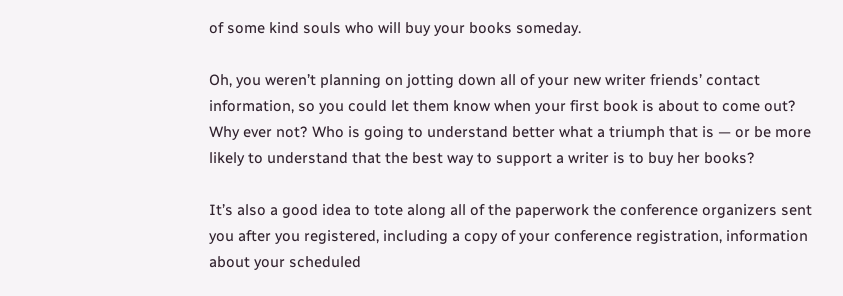of some kind souls who will buy your books someday.

Oh, you weren’t planning on jotting down all of your new writer friends’ contact information, so you could let them know when your first book is about to come out? Why ever not? Who is going to understand better what a triumph that is — or be more likely to understand that the best way to support a writer is to buy her books?

It’s also a good idea to tote along all of the paperwork the conference organizers sent you after you registered, including a copy of your conference registration, information about your scheduled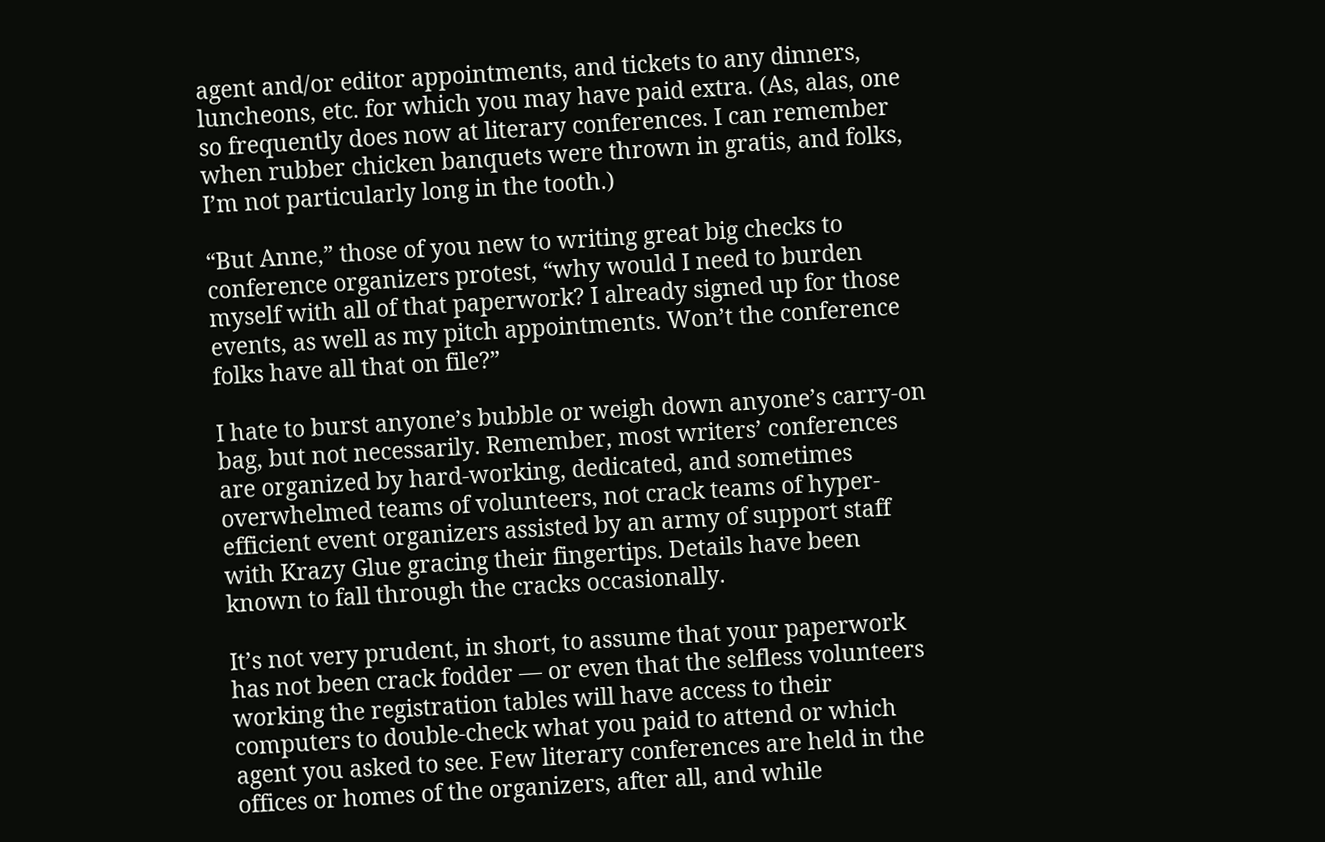agent and/or editor appointments, and tickets to any dinners, luncheons, etc. for which you may have paid extra. (As, alas, one so frequently does now at literary conferences. I can remember when rubber chicken banquets were thrown in gratis, and folks, I’m not particularly long in the tooth.)

“But Anne,” those of you new to writing great big checks to conference organizers protest, “why would I need to burden myself with all of that paperwork? I already signed up for those events, as well as my pitch appointments. Won’t the conference folks have all that on file?”

I hate to burst anyone’s bubble or weigh down anyone’s carry-on bag, but not necessarily. Remember, most writers’ conferences are organized by hard-working, dedicated, and sometimes overwhelmed teams of volunteers, not crack teams of hyper-efficient event organizers assisted by an army of support staff with Krazy Glue gracing their fingertips. Details have been known to fall through the cracks occasionally.

It’s not very prudent, in short, to assume that your paperwork has not been crack fodder — or even that the selfless volunteers working the registration tables will have access to their computers to double-check what you paid to attend or which agent you asked to see. Few literary conferences are held in the offices or homes of the organizers, after all, and while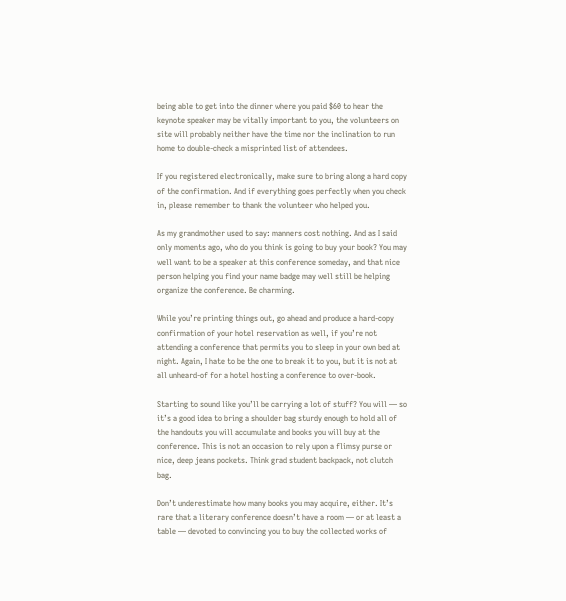being able to get into the dinner where you paid $60 to hear the keynote speaker may be vitally important to you, the volunteers on site will probably neither have the time nor the inclination to run home to double-check a misprinted list of attendees.

If you registered electronically, make sure to bring along a hard copy of the confirmation. And if everything goes perfectly when you check in, please remember to thank the volunteer who helped you.

As my grandmother used to say: manners cost nothing. And as I said only moments ago, who do you think is going to buy your book? You may well want to be a speaker at this conference someday, and that nice person helping you find your name badge may well still be helping organize the conference. Be charming.

While you’re printing things out, go ahead and produce a hard-copy confirmation of your hotel reservation as well, if you’re not attending a conference that permits you to sleep in your own bed at night. Again, I hate to be the one to break it to you, but it is not at all unheard-of for a hotel hosting a conference to over-book.

Starting to sound like you’ll be carrying a lot of stuff? You will — so it’s a good idea to bring a shoulder bag sturdy enough to hold all of the handouts you will accumulate and books you will buy at the conference. This is not an occasion to rely upon a flimsy purse or nice, deep jeans pockets. Think grad student backpack, not clutch bag.

Don’t underestimate how many books you may acquire, either. It’s rare that a literary conference doesn’t have a room — or at least a table — devoted to convincing you to buy the collected works of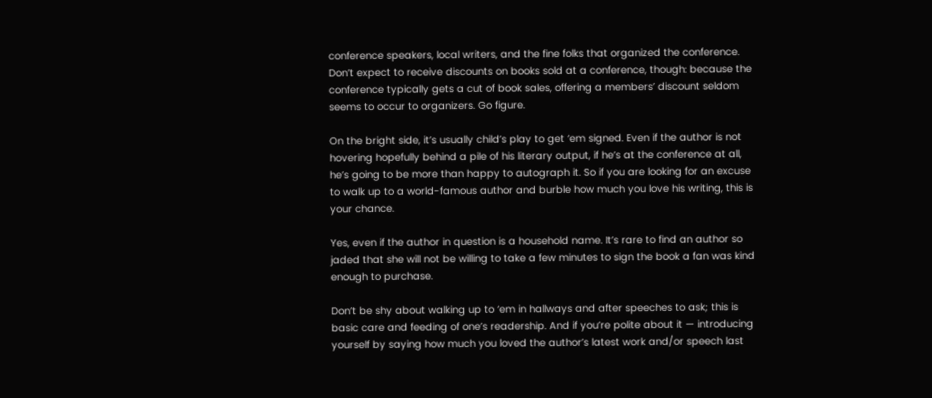conference speakers, local writers, and the fine folks that organized the conference. Don’t expect to receive discounts on books sold at a conference, though: because the conference typically gets a cut of book sales, offering a members’ discount seldom seems to occur to organizers. Go figure.

On the bright side, it’s usually child’s play to get ‘em signed. Even if the author is not hovering hopefully behind a pile of his literary output, if he’s at the conference at all, he’s going to be more than happy to autograph it. So if you are looking for an excuse to walk up to a world-famous author and burble how much you love his writing, this is your chance.

Yes, even if the author in question is a household name. It’s rare to find an author so jaded that she will not be willing to take a few minutes to sign the book a fan was kind enough to purchase.

Don’t be shy about walking up to ‘em in hallways and after speeches to ask; this is basic care and feeding of one’s readership. And if you’re polite about it — introducing yourself by saying how much you loved the author’s latest work and/or speech last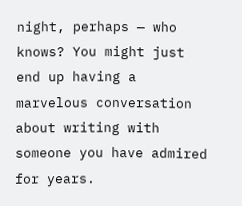night, perhaps — who knows? You might just end up having a marvelous conversation about writing with someone you have admired for years.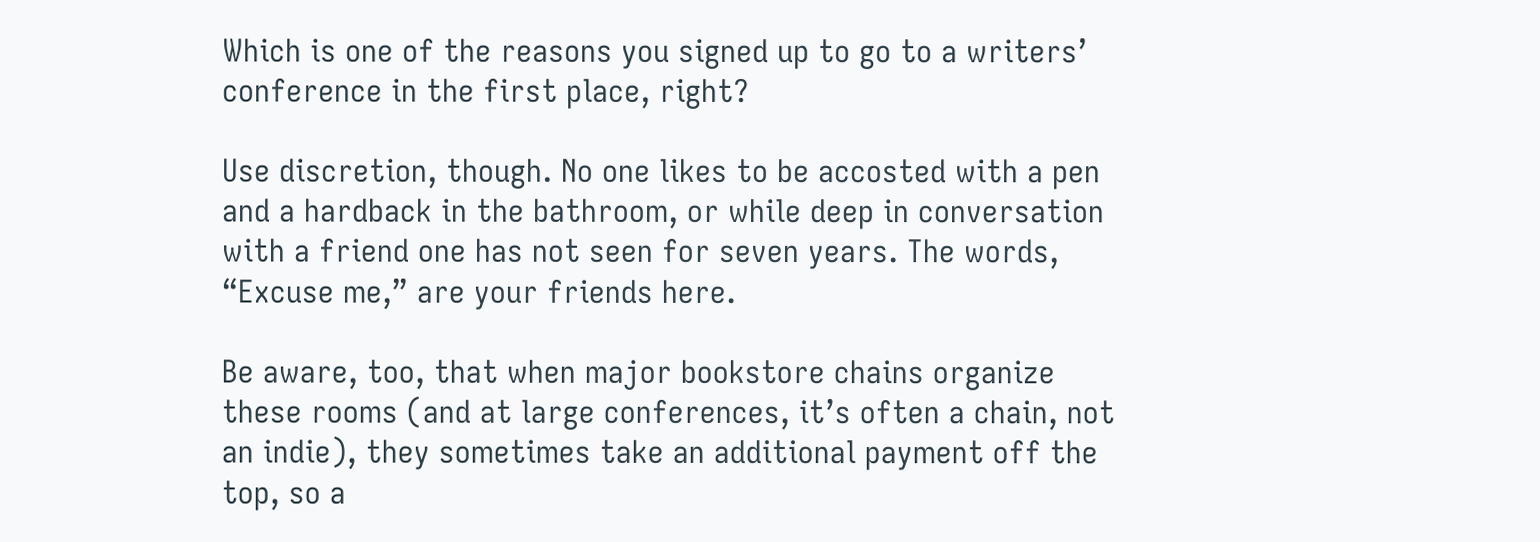Which is one of the reasons you signed up to go to a writers’ conference in the first place, right?

Use discretion, though. No one likes to be accosted with a pen and a hardback in the bathroom, or while deep in conversation with a friend one has not seen for seven years. The words, “Excuse me,” are your friends here.

Be aware, too, that when major bookstore chains organize these rooms (and at large conferences, it’s often a chain, not an indie), they sometimes take an additional payment off the top, so a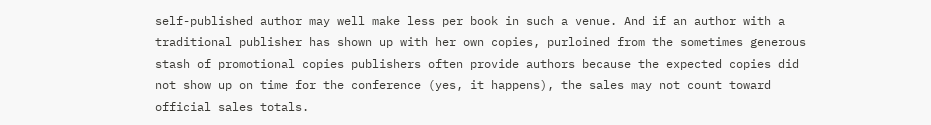self-published author may well make less per book in such a venue. And if an author with a traditional publisher has shown up with her own copies, purloined from the sometimes generous stash of promotional copies publishers often provide authors because the expected copies did not show up on time for the conference (yes, it happens), the sales may not count toward official sales totals.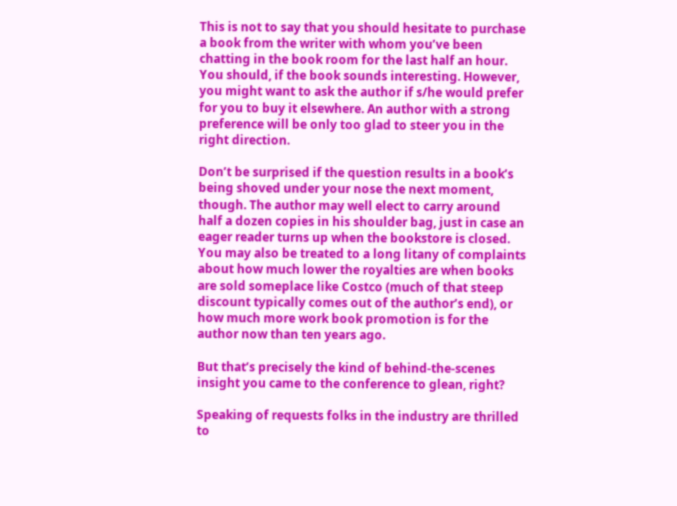This is not to say that you should hesitate to purchase a book from the writer with whom you’ve been chatting in the book room for the last half an hour. You should, if the book sounds interesting. However, you might want to ask the author if s/he would prefer for you to buy it elsewhere. An author with a strong preference will be only too glad to steer you in the right direction.

Don’t be surprised if the question results in a book’s being shoved under your nose the next moment, though. The author may well elect to carry around half a dozen copies in his shoulder bag, just in case an eager reader turns up when the bookstore is closed. You may also be treated to a long litany of complaints about how much lower the royalties are when books are sold someplace like Costco (much of that steep discount typically comes out of the author’s end), or how much more work book promotion is for the author now than ten years ago.

But that’s precisely the kind of behind-the-scenes insight you came to the conference to glean, right?

Speaking of requests folks in the industry are thrilled to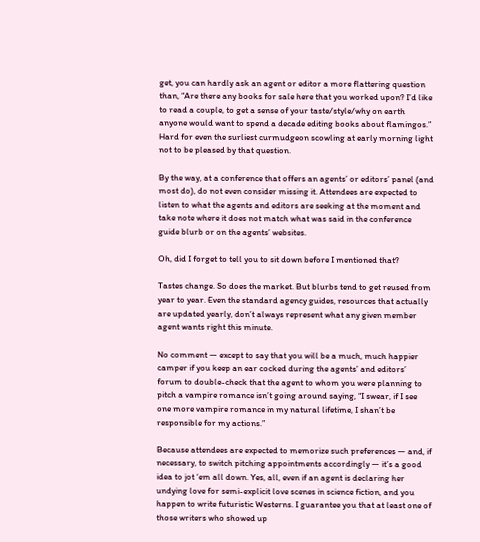get, you can hardly ask an agent or editor a more flattering question than, “Are there any books for sale here that you worked upon? I’d like to read a couple, to get a sense of your taste/style/why on earth anyone would want to spend a decade editing books about flamingos.” Hard for even the surliest curmudgeon scowling at early morning light not to be pleased by that question.

By the way, at a conference that offers an agents’ or editors’ panel (and most do), do not even consider missing it. Attendees are expected to listen to what the agents and editors are seeking at the moment and take note where it does not match what was said in the conference guide blurb or on the agents’ websites.

Oh, did I forget to tell you to sit down before I mentioned that?

Tastes change. So does the market. But blurbs tend to get reused from year to year. Even the standard agency guides, resources that actually are updated yearly, don’t always represent what any given member agent wants right this minute.

No comment — except to say that you will be a much, much happier camper if you keep an ear cocked during the agents’ and editors’ forum to double-check that the agent to whom you were planning to pitch a vampire romance isn’t going around saying, “I swear, if I see one more vampire romance in my natural lifetime, I shan’t be responsible for my actions.”

Because attendees are expected to memorize such preferences — and, if necessary, to switch pitching appointments accordingly — it’s a good idea to jot ‘em all down. Yes, all, even if an agent is declaring her undying love for semi-explicit love scenes in science fiction, and you happen to write futuristic Westerns. I guarantee you that at least one of those writers who showed up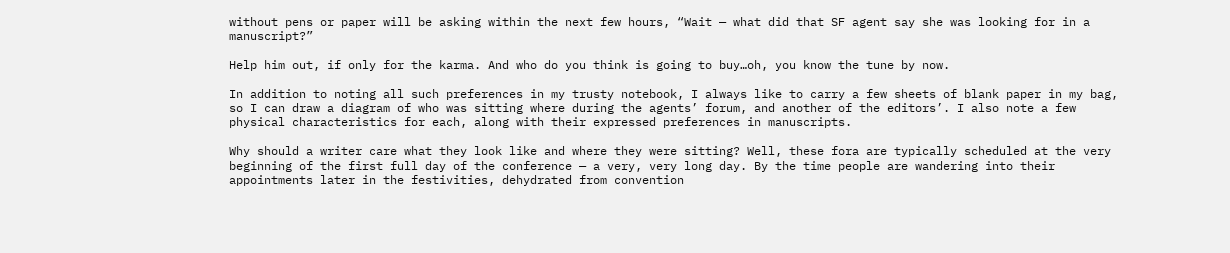without pens or paper will be asking within the next few hours, “Wait — what did that SF agent say she was looking for in a manuscript?”

Help him out, if only for the karma. And who do you think is going to buy…oh, you know the tune by now.

In addition to noting all such preferences in my trusty notebook, I always like to carry a few sheets of blank paper in my bag, so I can draw a diagram of who was sitting where during the agents’ forum, and another of the editors’. I also note a few physical characteristics for each, along with their expressed preferences in manuscripts.

Why should a writer care what they look like and where they were sitting? Well, these fora are typically scheduled at the very beginning of the first full day of the conference — a very, very long day. By the time people are wandering into their appointments later in the festivities, dehydrated from convention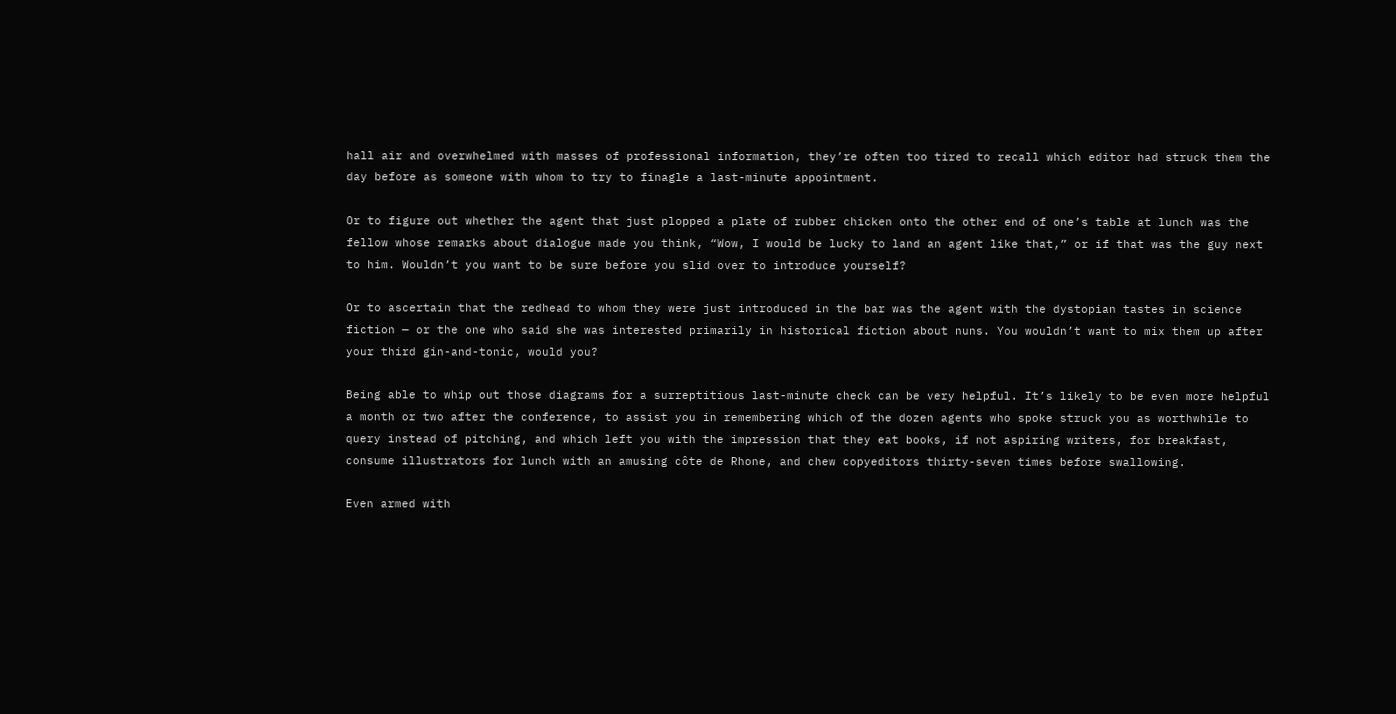hall air and overwhelmed with masses of professional information, they’re often too tired to recall which editor had struck them the day before as someone with whom to try to finagle a last-minute appointment.

Or to figure out whether the agent that just plopped a plate of rubber chicken onto the other end of one’s table at lunch was the fellow whose remarks about dialogue made you think, “Wow, I would be lucky to land an agent like that,” or if that was the guy next to him. Wouldn’t you want to be sure before you slid over to introduce yourself?

Or to ascertain that the redhead to whom they were just introduced in the bar was the agent with the dystopian tastes in science fiction — or the one who said she was interested primarily in historical fiction about nuns. You wouldn’t want to mix them up after your third gin-and-tonic, would you?

Being able to whip out those diagrams for a surreptitious last-minute check can be very helpful. It’s likely to be even more helpful a month or two after the conference, to assist you in remembering which of the dozen agents who spoke struck you as worthwhile to query instead of pitching, and which left you with the impression that they eat books, if not aspiring writers, for breakfast, consume illustrators for lunch with an amusing côte de Rhone, and chew copyeditors thirty-seven times before swallowing.

Even armed with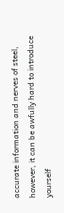accurate information and nerves of steel, however, it can be awfully hard to introduce yourself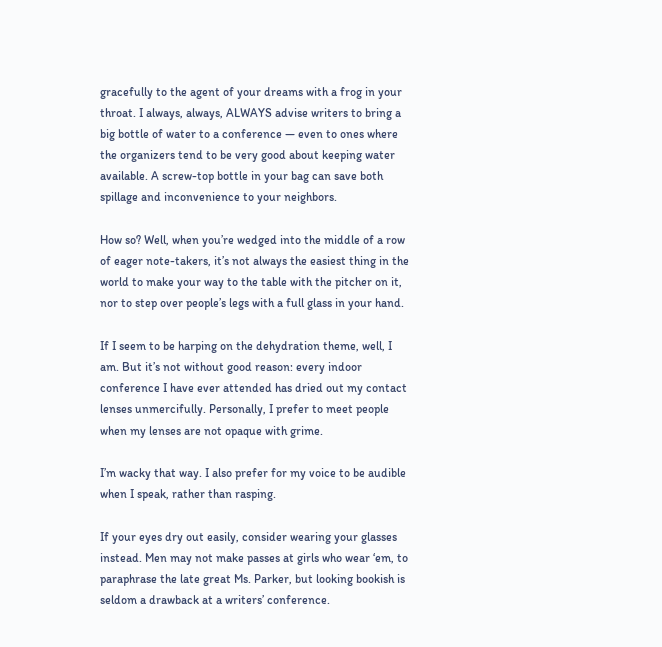gracefully to the agent of your dreams with a frog in your throat. I always, always, ALWAYS advise writers to bring a big bottle of water to a conference — even to ones where the organizers tend to be very good about keeping water available. A screw-top bottle in your bag can save both spillage and inconvenience to your neighbors.

How so? Well, when you’re wedged into the middle of a row of eager note-takers, it’s not always the easiest thing in the world to make your way to the table with the pitcher on it, nor to step over people’s legs with a full glass in your hand.

If I seem to be harping on the dehydration theme, well, I am. But it’s not without good reason: every indoor conference I have ever attended has dried out my contact lenses unmercifully. Personally, I prefer to meet people when my lenses are not opaque with grime.

I’m wacky that way. I also prefer for my voice to be audible when I speak, rather than rasping.

If your eyes dry out easily, consider wearing your glasses instead. Men may not make passes at girls who wear ‘em, to paraphrase the late great Ms. Parker, but looking bookish is seldom a drawback at a writers’ conference.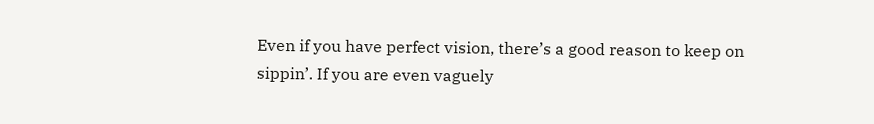Even if you have perfect vision, there’s a good reason to keep on sippin’. If you are even vaguely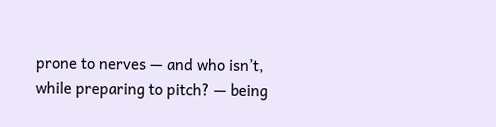prone to nerves — and who isn’t, while preparing to pitch? — being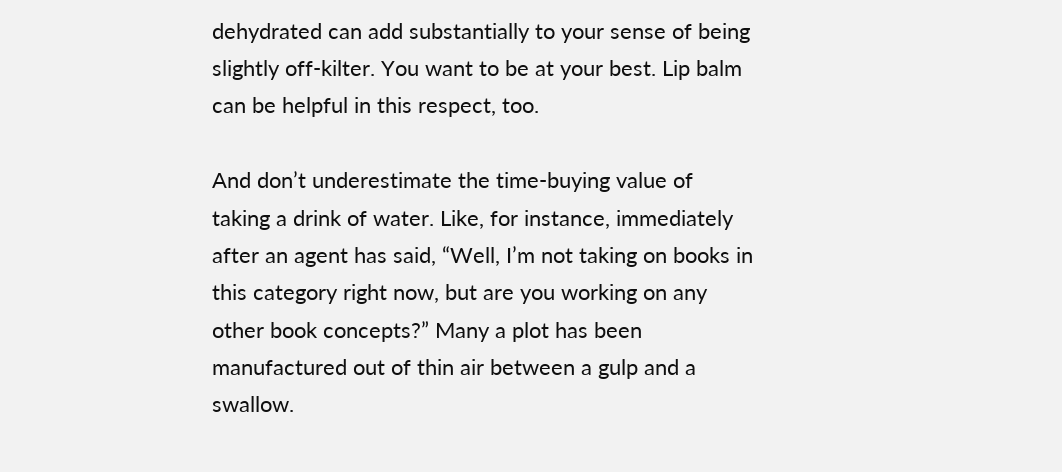dehydrated can add substantially to your sense of being slightly off-kilter. You want to be at your best. Lip balm can be helpful in this respect, too.

And don’t underestimate the time-buying value of taking a drink of water. Like, for instance, immediately after an agent has said, “Well, I’m not taking on books in this category right now, but are you working on any other book concepts?” Many a plot has been manufactured out of thin air between a gulp and a swallow.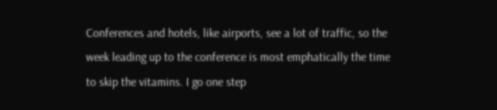Conferences and hotels, like airports, see a lot of traffic, so the week leading up to the conference is most emphatically the time to skip the vitamins. I go one step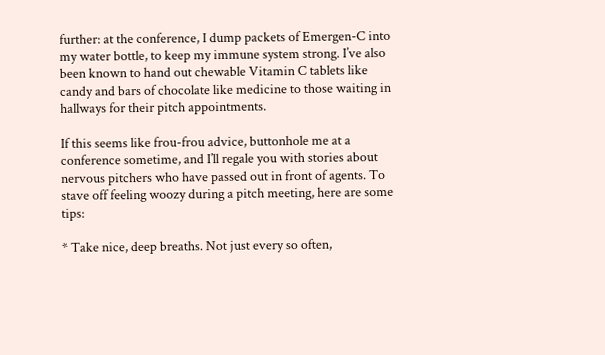further: at the conference, I dump packets of Emergen-C into my water bottle, to keep my immune system strong. I’ve also been known to hand out chewable Vitamin C tablets like candy and bars of chocolate like medicine to those waiting in hallways for their pitch appointments.

If this seems like frou-frou advice, buttonhole me at a conference sometime, and I’ll regale you with stories about nervous pitchers who have passed out in front of agents. To stave off feeling woozy during a pitch meeting, here are some tips:

* Take nice, deep breaths. Not just every so often,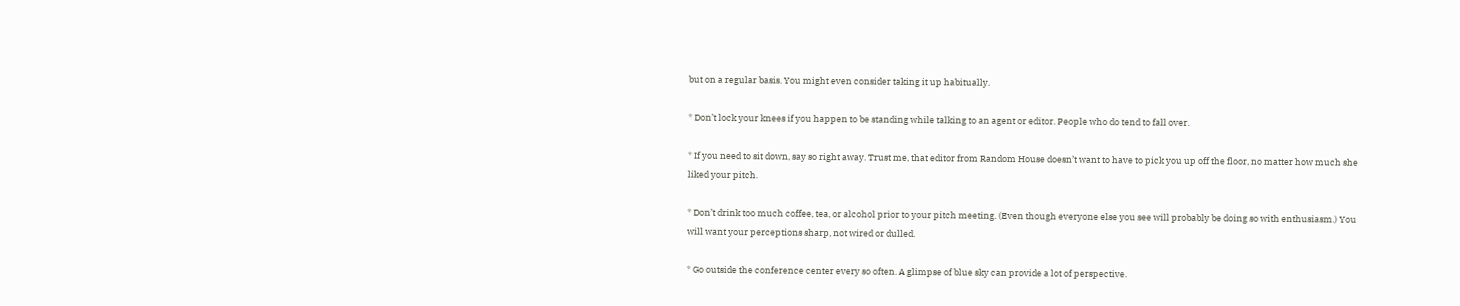but on a regular basis. You might even consider taking it up habitually.

* Don’t lock your knees if you happen to be standing while talking to an agent or editor. People who do tend to fall over.

* If you need to sit down, say so right away. Trust me, that editor from Random House doesn’t want to have to pick you up off the floor, no matter how much she liked your pitch.

* Don’t drink too much coffee, tea, or alcohol prior to your pitch meeting. (Even though everyone else you see will probably be doing so with enthusiasm.) You will want your perceptions sharp, not wired or dulled.

* Go outside the conference center every so often. A glimpse of blue sky can provide a lot of perspective.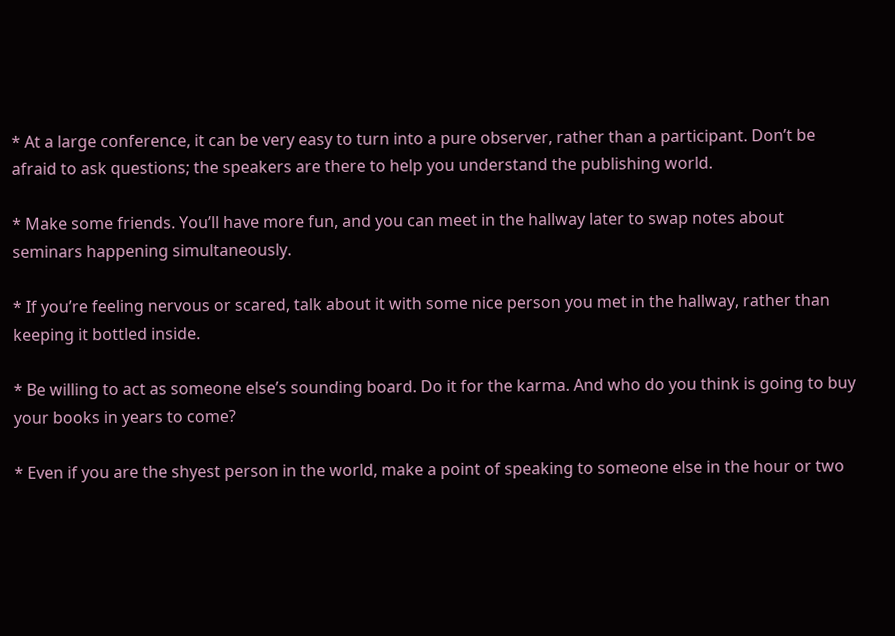* At a large conference, it can be very easy to turn into a pure observer, rather than a participant. Don’t be afraid to ask questions; the speakers are there to help you understand the publishing world.

* Make some friends. You’ll have more fun, and you can meet in the hallway later to swap notes about seminars happening simultaneously.

* If you’re feeling nervous or scared, talk about it with some nice person you met in the hallway, rather than keeping it bottled inside.

* Be willing to act as someone else’s sounding board. Do it for the karma. And who do you think is going to buy your books in years to come?

* Even if you are the shyest person in the world, make a point of speaking to someone else in the hour or two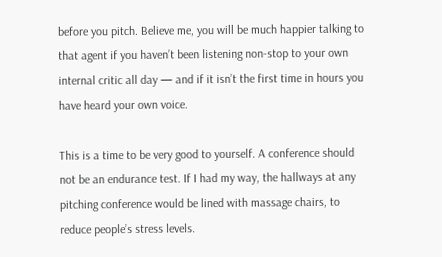before you pitch. Believe me, you will be much happier talking to that agent if you haven’t been listening non-stop to your own internal critic all day — and if it isn’t the first time in hours you have heard your own voice.

This is a time to be very good to yourself. A conference should not be an endurance test. If I had my way, the hallways at any pitching conference would be lined with massage chairs, to reduce people’s stress levels.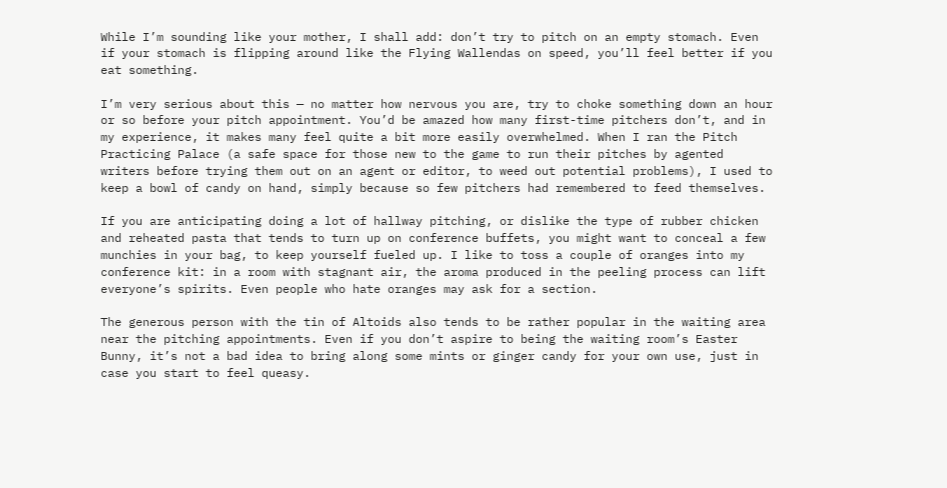While I’m sounding like your mother, I shall add: don’t try to pitch on an empty stomach. Even if your stomach is flipping around like the Flying Wallendas on speed, you’ll feel better if you eat something.

I’m very serious about this — no matter how nervous you are, try to choke something down an hour or so before your pitch appointment. You’d be amazed how many first-time pitchers don’t, and in my experience, it makes many feel quite a bit more easily overwhelmed. When I ran the Pitch Practicing Palace (a safe space for those new to the game to run their pitches by agented writers before trying them out on an agent or editor, to weed out potential problems), I used to keep a bowl of candy on hand, simply because so few pitchers had remembered to feed themselves.

If you are anticipating doing a lot of hallway pitching, or dislike the type of rubber chicken and reheated pasta that tends to turn up on conference buffets, you might want to conceal a few munchies in your bag, to keep yourself fueled up. I like to toss a couple of oranges into my conference kit: in a room with stagnant air, the aroma produced in the peeling process can lift everyone’s spirits. Even people who hate oranges may ask for a section.

The generous person with the tin of Altoids also tends to be rather popular in the waiting area near the pitching appointments. Even if you don’t aspire to being the waiting room’s Easter Bunny, it’s not a bad idea to bring along some mints or ginger candy for your own use, just in case you start to feel queasy.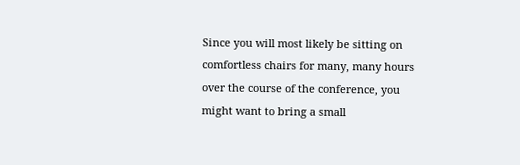Since you will most likely be sitting on comfortless chairs for many, many hours over the course of the conference, you might want to bring a small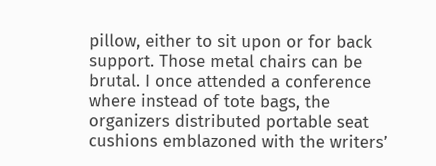pillow, either to sit upon or for back support. Those metal chairs can be brutal. I once attended a conference where instead of tote bags, the organizers distributed portable seat cushions emblazoned with the writers’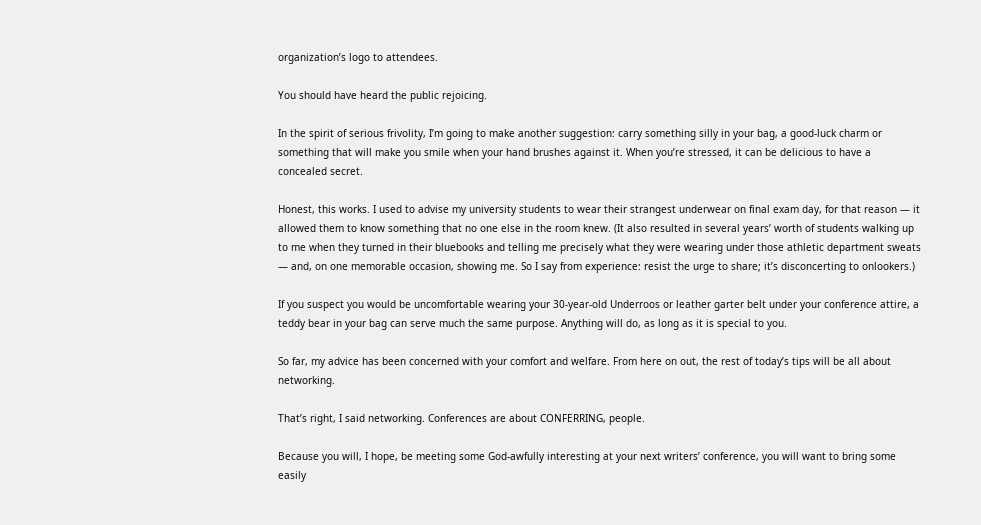organization’s logo to attendees.

You should have heard the public rejoicing.

In the spirit of serious frivolity, I’m going to make another suggestion: carry something silly in your bag, a good-luck charm or something that will make you smile when your hand brushes against it. When you’re stressed, it can be delicious to have a concealed secret.

Honest, this works. I used to advise my university students to wear their strangest underwear on final exam day, for that reason — it allowed them to know something that no one else in the room knew. (It also resulted in several years’ worth of students walking up to me when they turned in their bluebooks and telling me precisely what they were wearing under those athletic department sweats — and, on one memorable occasion, showing me. So I say from experience: resist the urge to share; it’s disconcerting to onlookers.)

If you suspect you would be uncomfortable wearing your 30-year-old Underroos or leather garter belt under your conference attire, a teddy bear in your bag can serve much the same purpose. Anything will do, as long as it is special to you.

So far, my advice has been concerned with your comfort and welfare. From here on out, the rest of today’s tips will be all about networking.

That’s right, I said networking. Conferences are about CONFERRING, people.

Because you will, I hope, be meeting some God-awfully interesting at your next writers’ conference, you will want to bring some easily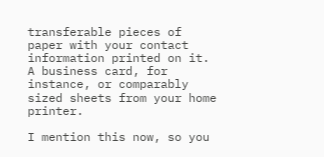transferable pieces of paper with your contact information printed on it. A business card, for instance, or comparably sized sheets from your home printer.

I mention this now, so you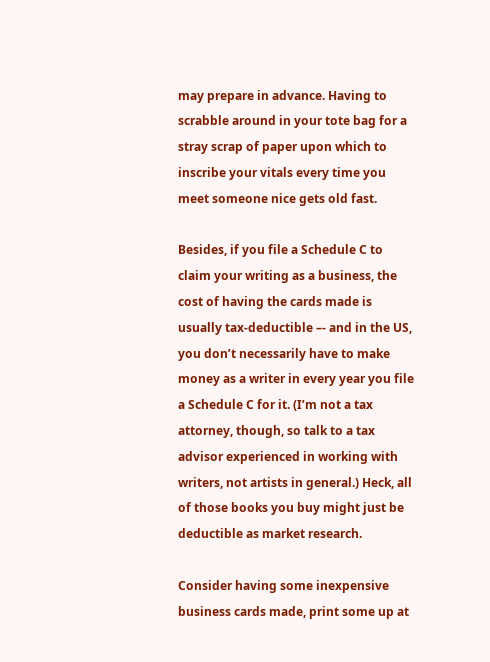may prepare in advance. Having to scrabble around in your tote bag for a stray scrap of paper upon which to inscribe your vitals every time you meet someone nice gets old fast.

Besides, if you file a Schedule C to claim your writing as a business, the cost of having the cards made is usually tax-deductible –- and in the US, you don’t necessarily have to make money as a writer in every year you file a Schedule C for it. (I’m not a tax attorney, though, so talk to a tax advisor experienced in working with writers, not artists in general.) Heck, all of those books you buy might just be deductible as market research.

Consider having some inexpensive business cards made, print some up at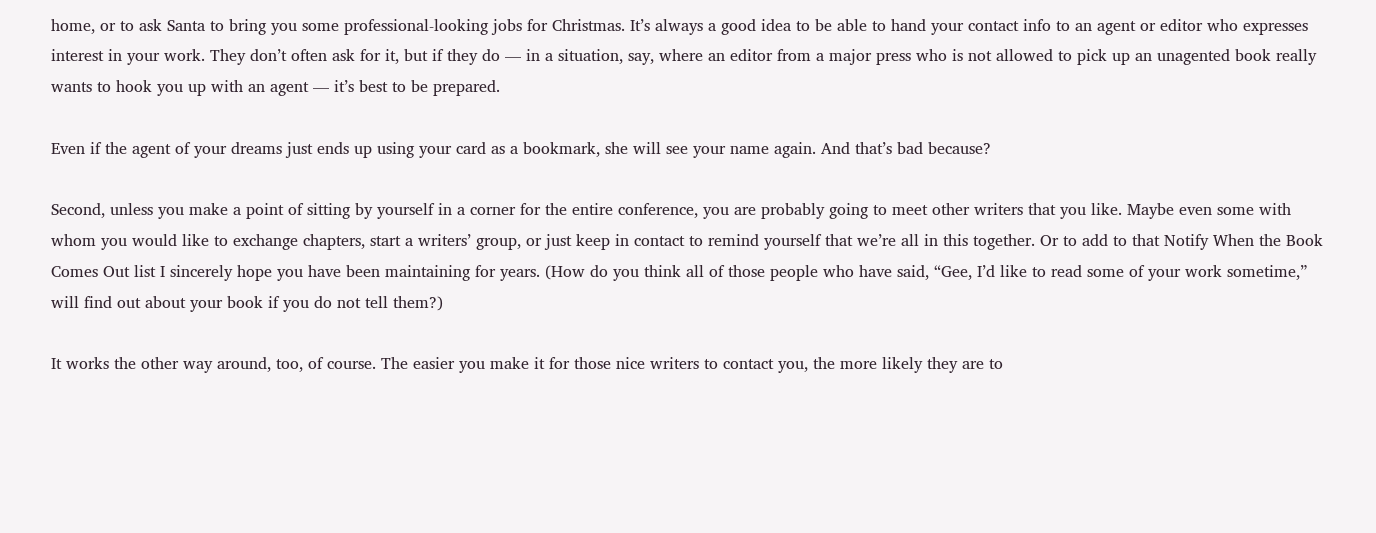home, or to ask Santa to bring you some professional-looking jobs for Christmas. It’s always a good idea to be able to hand your contact info to an agent or editor who expresses interest in your work. They don’t often ask for it, but if they do — in a situation, say, where an editor from a major press who is not allowed to pick up an unagented book really wants to hook you up with an agent — it’s best to be prepared.

Even if the agent of your dreams just ends up using your card as a bookmark, she will see your name again. And that’s bad because?

Second, unless you make a point of sitting by yourself in a corner for the entire conference, you are probably going to meet other writers that you like. Maybe even some with whom you would like to exchange chapters, start a writers’ group, or just keep in contact to remind yourself that we’re all in this together. Or to add to that Notify When the Book Comes Out list I sincerely hope you have been maintaining for years. (How do you think all of those people who have said, “Gee, I’d like to read some of your work sometime,” will find out about your book if you do not tell them?)

It works the other way around, too, of course. The easier you make it for those nice writers to contact you, the more likely they are to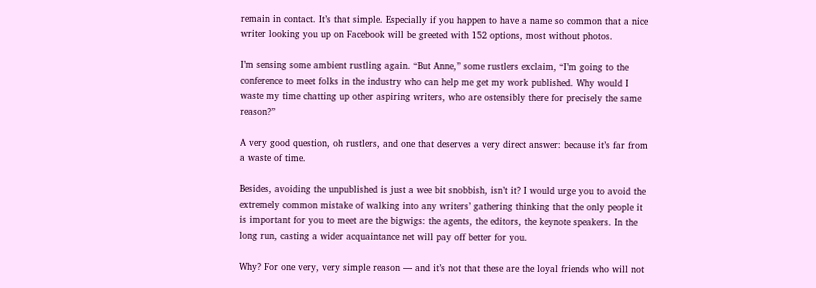remain in contact. It’s that simple. Especially if you happen to have a name so common that a nice writer looking you up on Facebook will be greeted with 152 options, most without photos.

I’m sensing some ambient rustling again. “But Anne,” some rustlers exclaim, “I’m going to the conference to meet folks in the industry who can help me get my work published. Why would I waste my time chatting up other aspiring writers, who are ostensibly there for precisely the same reason?”

A very good question, oh rustlers, and one that deserves a very direct answer: because it’s far from a waste of time.

Besides, avoiding the unpublished is just a wee bit snobbish, isn’t it? I would urge you to avoid the extremely common mistake of walking into any writers’ gathering thinking that the only people it is important for you to meet are the bigwigs: the agents, the editors, the keynote speakers. In the long run, casting a wider acquaintance net will pay off better for you.

Why? For one very, very simple reason — and it’s not that these are the loyal friends who will not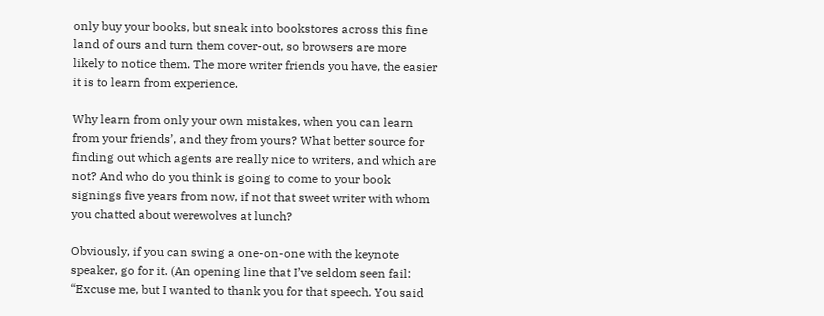only buy your books, but sneak into bookstores across this fine land of ours and turn them cover-out, so browsers are more likely to notice them. The more writer friends you have, the easier it is to learn from experience.

Why learn from only your own mistakes, when you can learn from your friends’, and they from yours? What better source for finding out which agents are really nice to writers, and which are not? And who do you think is going to come to your book signings five years from now, if not that sweet writer with whom you chatted about werewolves at lunch?

Obviously, if you can swing a one-on-one with the keynote speaker, go for it. (An opening line that I’ve seldom seen fail: “Excuse me, but I wanted to thank you for that speech. You said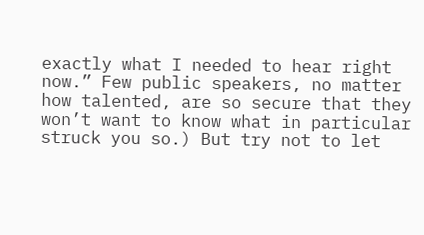exactly what I needed to hear right now.” Few public speakers, no matter how talented, are so secure that they won’t want to know what in particular struck you so.) But try not to let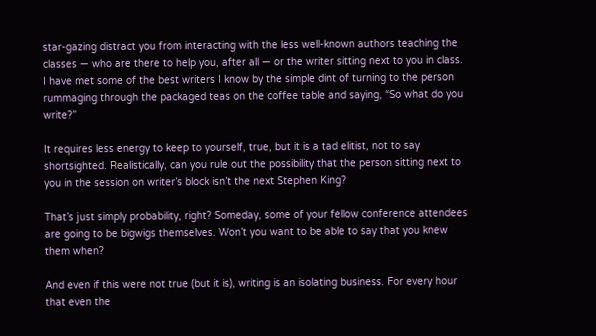star-gazing distract you from interacting with the less well-known authors teaching the classes — who are there to help you, after all — or the writer sitting next to you in class. I have met some of the best writers I know by the simple dint of turning to the person rummaging through the packaged teas on the coffee table and saying, “So what do you write?”

It requires less energy to keep to yourself, true, but it is a tad elitist, not to say shortsighted. Realistically, can you rule out the possibility that the person sitting next to you in the session on writer’s block isn’t the next Stephen King?

That’s just simply probability, right? Someday, some of your fellow conference attendees are going to be bigwigs themselves. Won’t you want to be able to say that you knew them when?

And even if this were not true (but it is), writing is an isolating business. For every hour that even the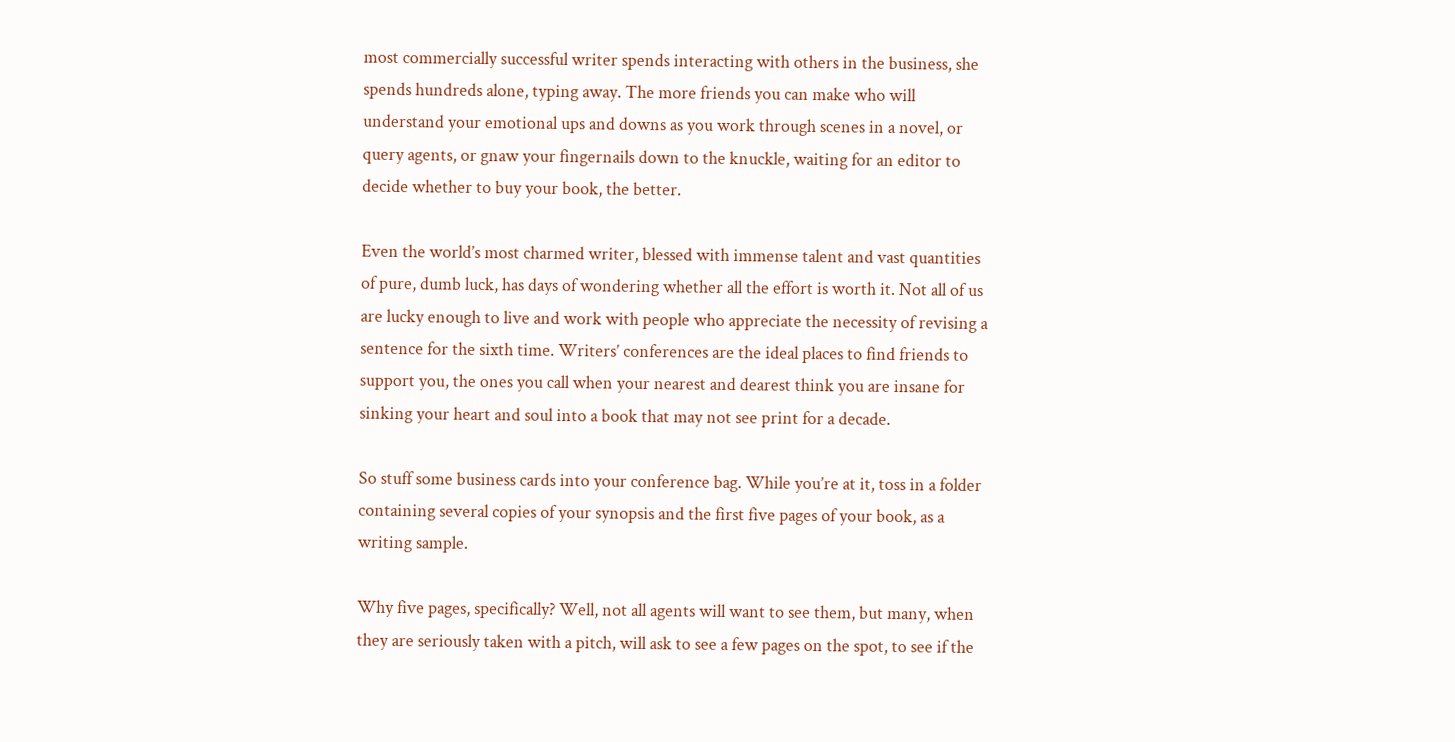most commercially successful writer spends interacting with others in the business, she spends hundreds alone, typing away. The more friends you can make who will understand your emotional ups and downs as you work through scenes in a novel, or query agents, or gnaw your fingernails down to the knuckle, waiting for an editor to decide whether to buy your book, the better.

Even the world’s most charmed writer, blessed with immense talent and vast quantities of pure, dumb luck, has days of wondering whether all the effort is worth it. Not all of us are lucky enough to live and work with people who appreciate the necessity of revising a sentence for the sixth time. Writers’ conferences are the ideal places to find friends to support you, the ones you call when your nearest and dearest think you are insane for sinking your heart and soul into a book that may not see print for a decade.

So stuff some business cards into your conference bag. While you’re at it, toss in a folder containing several copies of your synopsis and the first five pages of your book, as a writing sample.

Why five pages, specifically? Well, not all agents will want to see them, but many, when they are seriously taken with a pitch, will ask to see a few pages on the spot, to see if the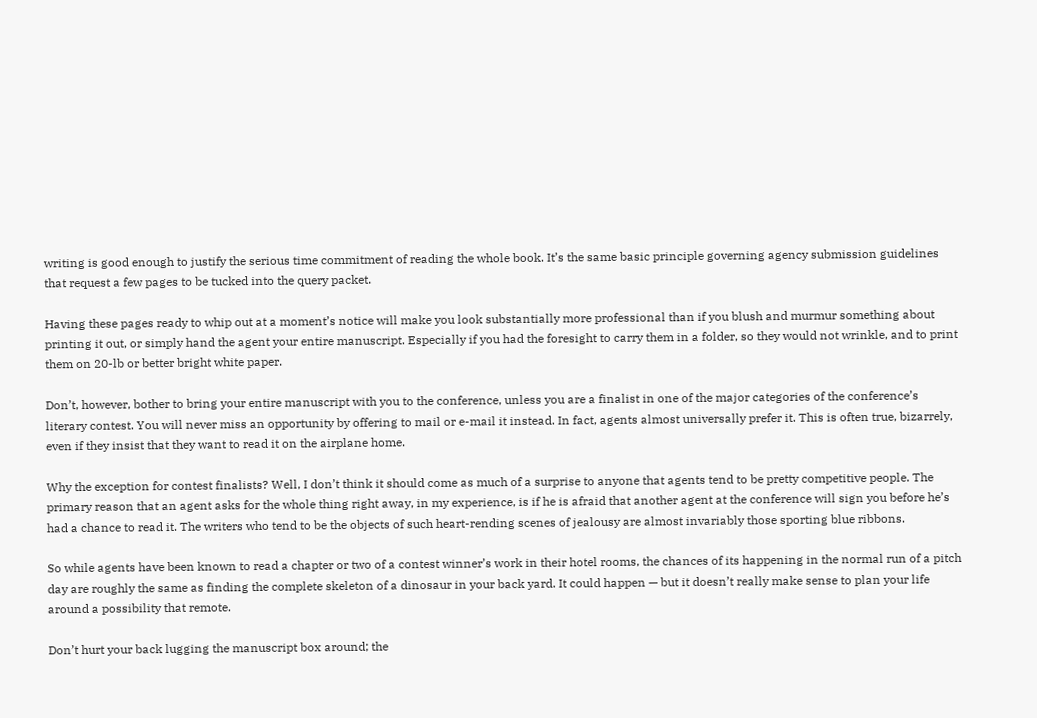writing is good enough to justify the serious time commitment of reading the whole book. It’s the same basic principle governing agency submission guidelines that request a few pages to be tucked into the query packet.

Having these pages ready to whip out at a moment’s notice will make you look substantially more professional than if you blush and murmur something about printing it out, or simply hand the agent your entire manuscript. Especially if you had the foresight to carry them in a folder, so they would not wrinkle, and to print them on 20-lb or better bright white paper.

Don’t, however, bother to bring your entire manuscript with you to the conference, unless you are a finalist in one of the major categories of the conference’s literary contest. You will never miss an opportunity by offering to mail or e-mail it instead. In fact, agents almost universally prefer it. This is often true, bizarrely, even if they insist that they want to read it on the airplane home.

Why the exception for contest finalists? Well, I don’t think it should come as much of a surprise to anyone that agents tend to be pretty competitive people. The primary reason that an agent asks for the whole thing right away, in my experience, is if he is afraid that another agent at the conference will sign you before he’s had a chance to read it. The writers who tend to be the objects of such heart-rending scenes of jealousy are almost invariably those sporting blue ribbons.

So while agents have been known to read a chapter or two of a contest winner’s work in their hotel rooms, the chances of its happening in the normal run of a pitch day are roughly the same as finding the complete skeleton of a dinosaur in your back yard. It could happen — but it doesn’t really make sense to plan your life around a possibility that remote.

Don’t hurt your back lugging the manuscript box around; the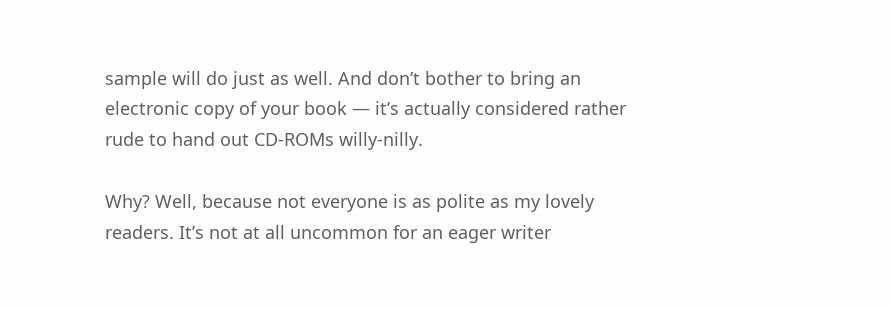sample will do just as well. And don’t bother to bring an electronic copy of your book — it’s actually considered rather rude to hand out CD-ROMs willy-nilly.

Why? Well, because not everyone is as polite as my lovely readers. It’s not at all uncommon for an eager writer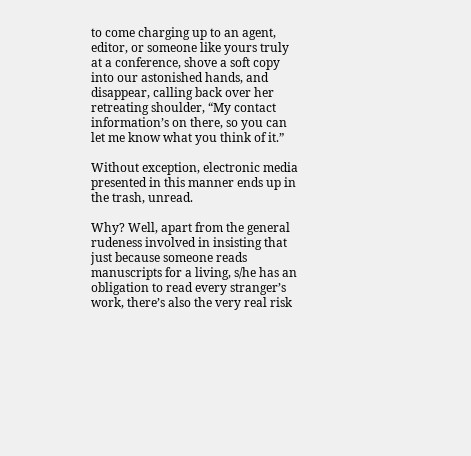to come charging up to an agent, editor, or someone like yours truly at a conference, shove a soft copy into our astonished hands, and disappear, calling back over her retreating shoulder, “My contact information’s on there, so you can let me know what you think of it.”

Without exception, electronic media presented in this manner ends up in the trash, unread.

Why? Well, apart from the general rudeness involved in insisting that just because someone reads manuscripts for a living, s/he has an obligation to read every stranger’s work, there’s also the very real risk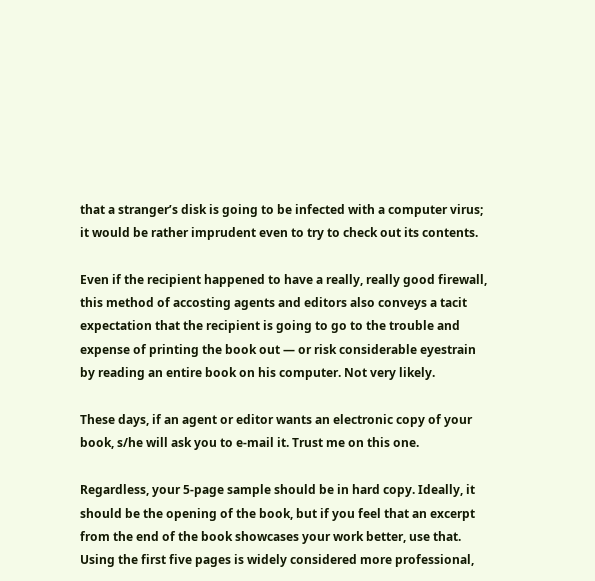that a stranger’s disk is going to be infected with a computer virus; it would be rather imprudent even to try to check out its contents.

Even if the recipient happened to have a really, really good firewall, this method of accosting agents and editors also conveys a tacit expectation that the recipient is going to go to the trouble and expense of printing the book out — or risk considerable eyestrain by reading an entire book on his computer. Not very likely.

These days, if an agent or editor wants an electronic copy of your book, s/he will ask you to e-mail it. Trust me on this one.

Regardless, your 5-page sample should be in hard copy. Ideally, it should be the opening of the book, but if you feel that an excerpt from the end of the book showcases your work better, use that. Using the first five pages is widely considered more professional,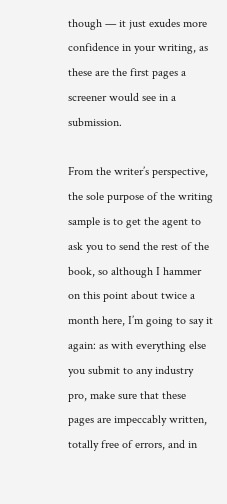though — it just exudes more confidence in your writing, as these are the first pages a screener would see in a submission.

From the writer’s perspective, the sole purpose of the writing sample is to get the agent to ask you to send the rest of the book, so although I hammer on this point about twice a month here, I’m going to say it again: as with everything else you submit to any industry pro, make sure that these pages are impeccably written, totally free of errors, and in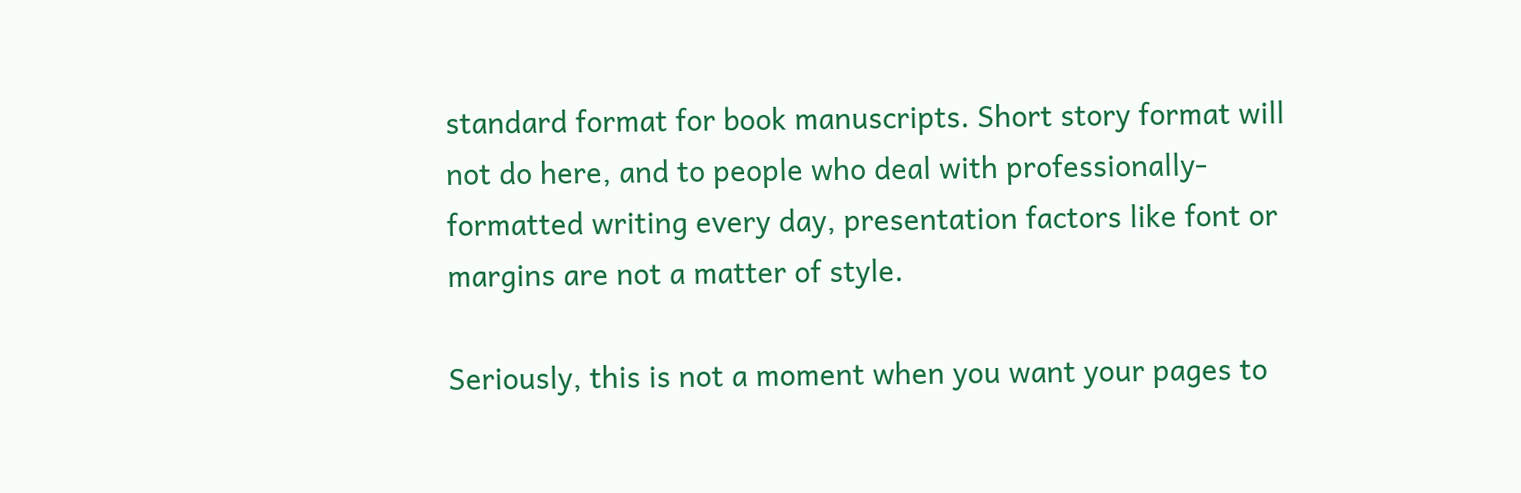standard format for book manuscripts. Short story format will not do here, and to people who deal with professionally-formatted writing every day, presentation factors like font or margins are not a matter of style.

Seriously, this is not a moment when you want your pages to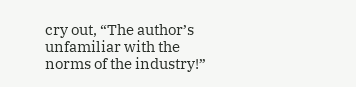cry out, “The author’s unfamiliar with the norms of the industry!”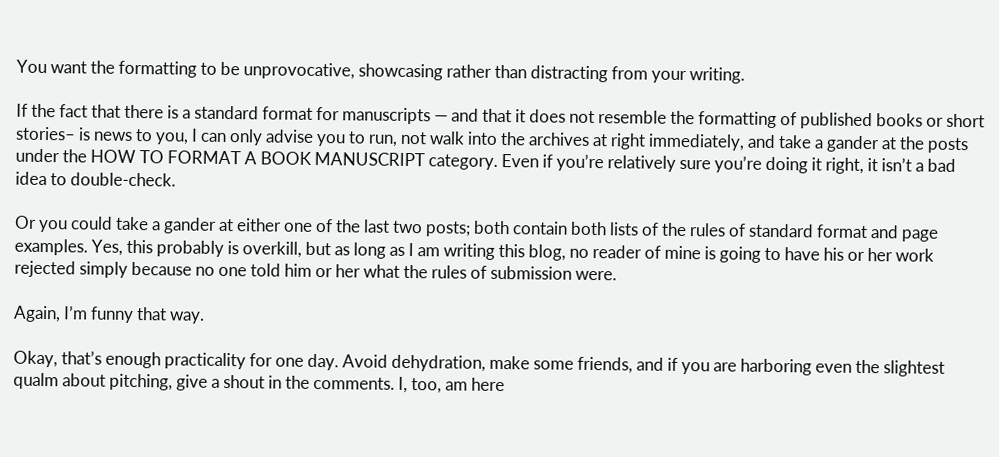You want the formatting to be unprovocative, showcasing rather than distracting from your writing.

If the fact that there is a standard format for manuscripts — and that it does not resemble the formatting of published books or short stories– is news to you, I can only advise you to run, not walk into the archives at right immediately, and take a gander at the posts under the HOW TO FORMAT A BOOK MANUSCRIPT category. Even if you’re relatively sure you’re doing it right, it isn’t a bad idea to double-check.

Or you could take a gander at either one of the last two posts; both contain both lists of the rules of standard format and page examples. Yes, this probably is overkill, but as long as I am writing this blog, no reader of mine is going to have his or her work rejected simply because no one told him or her what the rules of submission were.

Again, I’m funny that way.

Okay, that’s enough practicality for one day. Avoid dehydration, make some friends, and if you are harboring even the slightest qualm about pitching, give a shout in the comments. I, too, am here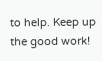to help. Keep up the good work!